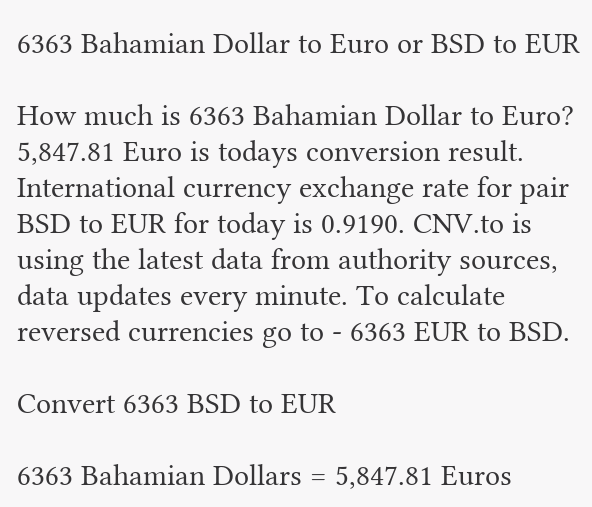6363 Bahamian Dollar to Euro or BSD to EUR

How much is 6363 Bahamian Dollar to Euro? 5,847.81 Euro is todays conversion result. International currency exchange rate for pair BSD to EUR for today is 0.9190. CNV.to is using the latest data from authority sources, data updates every minute. To calculate reversed currencies go to - 6363 EUR to BSD.

Convert 6363 BSD to EUR

6363 Bahamian Dollars = 5,847.81 Euros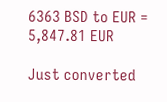6363 BSD to EUR = 5,847.81 EUR

Just converted